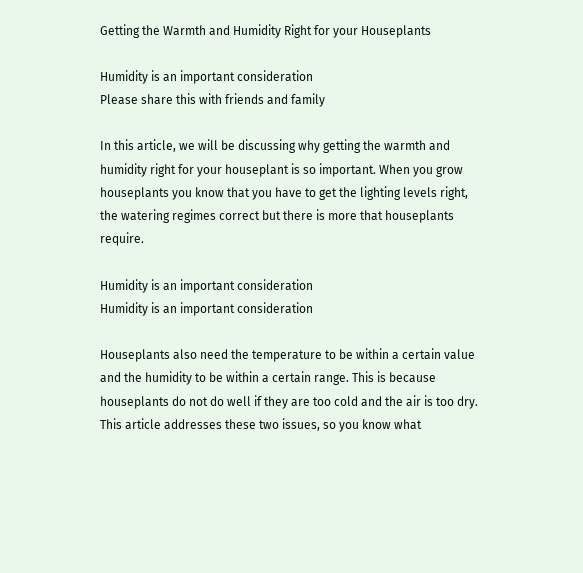Getting the Warmth and Humidity Right for your Houseplants

Humidity is an important consideration
Please share this with friends and family

In this article, we will be discussing why getting the warmth and humidity right for your houseplant is so important. When you grow houseplants you know that you have to get the lighting levels right, the watering regimes correct but there is more that houseplants require.

Humidity is an important consideration
Humidity is an important consideration

Houseplants also need the temperature to be within a certain value and the humidity to be within a certain range. This is because houseplants do not do well if they are too cold and the air is too dry. This article addresses these two issues, so you know what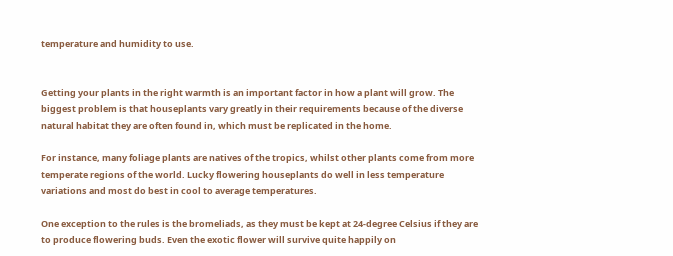temperature and humidity to use.


Getting your plants in the right warmth is an important factor in how a plant will grow. The biggest problem is that houseplants vary greatly in their requirements because of the diverse natural habitat they are often found in, which must be replicated in the home.

For instance, many foliage plants are natives of the tropics, whilst other plants come from more temperate regions of the world. Lucky flowering houseplants do well in less temperature variations and most do best in cool to average temperatures.

One exception to the rules is the bromeliads, as they must be kept at 24-degree Celsius if they are to produce flowering buds. Even the exotic flower will survive quite happily on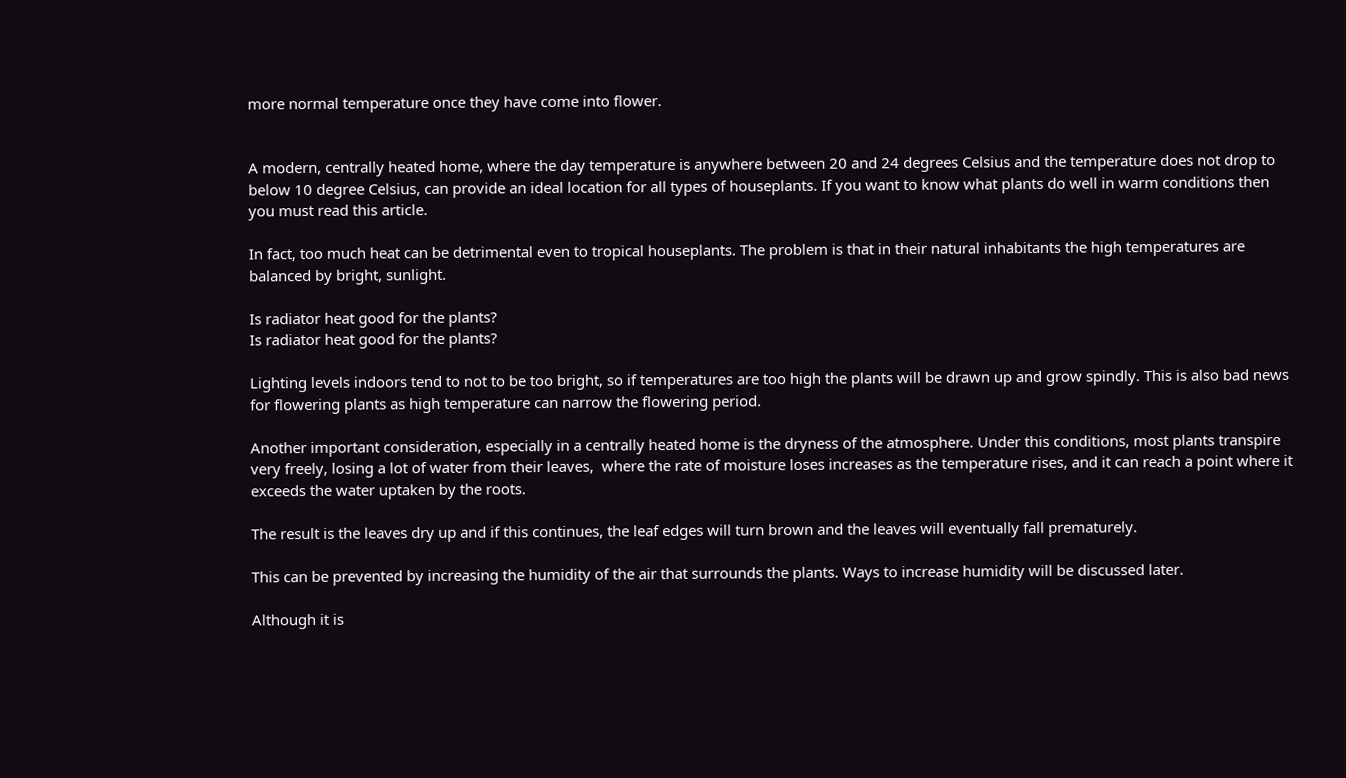more normal temperature once they have come into flower.


A modern, centrally heated home, where the day temperature is anywhere between 20 and 24 degrees Celsius and the temperature does not drop to below 10 degree Celsius, can provide an ideal location for all types of houseplants. If you want to know what plants do well in warm conditions then you must read this article.

In fact, too much heat can be detrimental even to tropical houseplants. The problem is that in their natural inhabitants the high temperatures are balanced by bright, sunlight.

Is radiator heat good for the plants?
Is radiator heat good for the plants?

Lighting levels indoors tend to not to be too bright, so if temperatures are too high the plants will be drawn up and grow spindly. This is also bad news for flowering plants as high temperature can narrow the flowering period.

Another important consideration, especially in a centrally heated home is the dryness of the atmosphere. Under this conditions, most plants transpire very freely, losing a lot of water from their leaves,  where the rate of moisture loses increases as the temperature rises, and it can reach a point where it exceeds the water uptaken by the roots.

The result is the leaves dry up and if this continues, the leaf edges will turn brown and the leaves will eventually fall prematurely.

This can be prevented by increasing the humidity of the air that surrounds the plants. Ways to increase humidity will be discussed later.

Although it is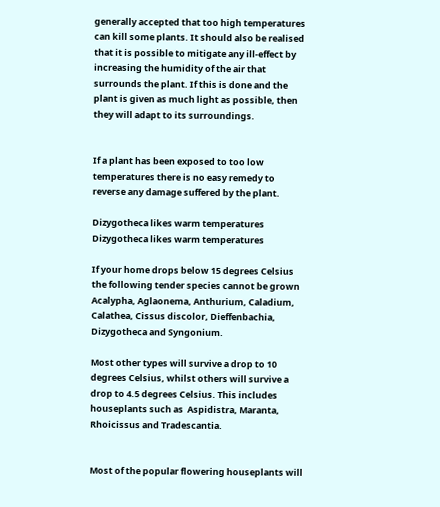generally accepted that too high temperatures can kill some plants. It should also be realised that it is possible to mitigate any ill-effect by increasing the humidity of the air that surrounds the plant. If this is done and the plant is given as much light as possible, then they will adapt to its surroundings.


If a plant has been exposed to too low temperatures there is no easy remedy to reverse any damage suffered by the plant.

Dizygotheca likes warm temperatures
Dizygotheca likes warm temperatures

If your home drops below 15 degrees Celsius the following tender species cannot be grown Acalypha, Aglaonema, Anthurium, Caladium, Calathea, Cissus discolor, Dieffenbachia, Dizygotheca and Syngonium.

Most other types will survive a drop to 10 degrees Celsius, whilst others will survive a drop to 4.5 degrees Celsius. This includes houseplants such as  Aspidistra, Maranta, Rhoicissus and Tradescantia.


Most of the popular flowering houseplants will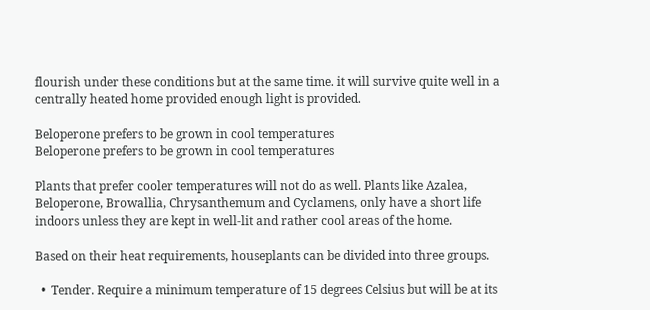flourish under these conditions but at the same time. it will survive quite well in a centrally heated home provided enough light is provided.

Beloperone prefers to be grown in cool temperatures
Beloperone prefers to be grown in cool temperatures

Plants that prefer cooler temperatures will not do as well. Plants like Azalea, Beloperone, Browallia, Chrysanthemum and Cyclamens, only have a short life indoors unless they are kept in well-lit and rather cool areas of the home.

Based on their heat requirements, houseplants can be divided into three groups.

  •  Tender. Require a minimum temperature of 15 degrees Celsius but will be at its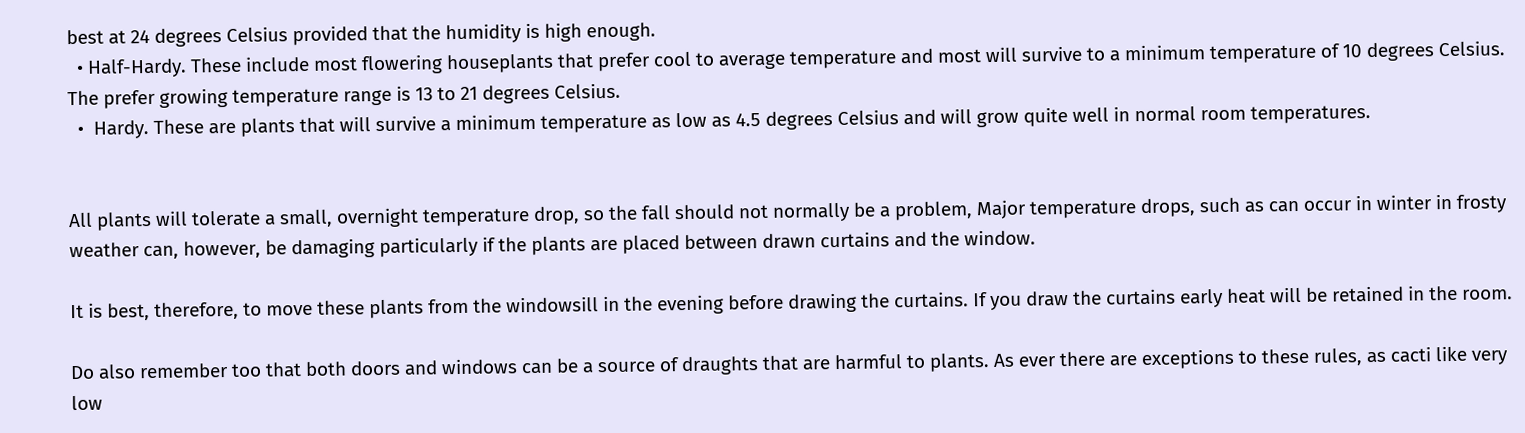best at 24 degrees Celsius provided that the humidity is high enough.
  • Half-Hardy. These include most flowering houseplants that prefer cool to average temperature and most will survive to a minimum temperature of 10 degrees Celsius. The prefer growing temperature range is 13 to 21 degrees Celsius.
  •  Hardy. These are plants that will survive a minimum temperature as low as 4.5 degrees Celsius and will grow quite well in normal room temperatures.


All plants will tolerate a small, overnight temperature drop, so the fall should not normally be a problem, Major temperature drops, such as can occur in winter in frosty weather can, however, be damaging particularly if the plants are placed between drawn curtains and the window.

It is best, therefore, to move these plants from the windowsill in the evening before drawing the curtains. If you draw the curtains early heat will be retained in the room.

Do also remember too that both doors and windows can be a source of draughts that are harmful to plants. As ever there are exceptions to these rules, as cacti like very low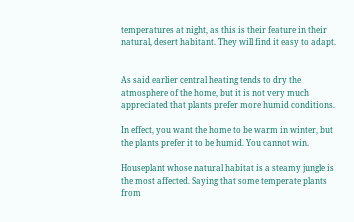temperatures at night, as this is their feature in their natural, desert habitant. They will find it easy to adapt.


As said earlier central heating tends to dry the atmosphere of the home, but it is not very much appreciated that plants prefer more humid conditions.

In effect, you want the home to be warm in winter, but the plants prefer it to be humid. You cannot win.

Houseplant whose natural habitat is a steamy jungle is the most affected. Saying that some temperate plants from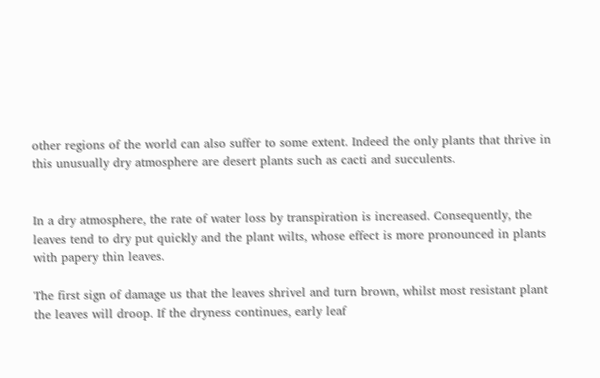other regions of the world can also suffer to some extent. Indeed the only plants that thrive in this unusually dry atmosphere are desert plants such as cacti and succulents.


In a dry atmosphere, the rate of water loss by transpiration is increased. Consequently, the leaves tend to dry put quickly and the plant wilts, whose effect is more pronounced in plants with papery thin leaves.

The first sign of damage us that the leaves shrivel and turn brown, whilst most resistant plant the leaves will droop. If the dryness continues, early leaf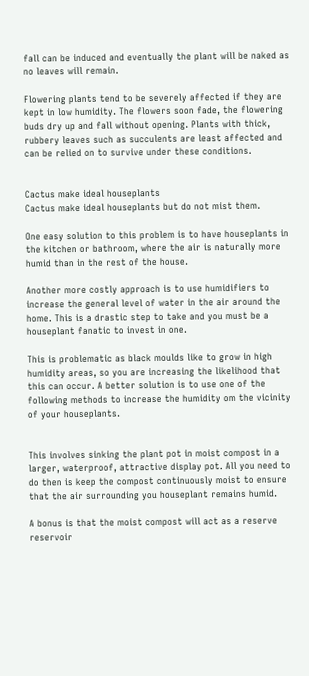fall can be induced and eventually the plant will be naked as no leaves will remain.

Flowering plants tend to be severely affected if they are kept in low humidity. The flowers soon fade, the flowering buds dry up and fall without opening. Plants with thick, rubbery leaves such as succulents are least affected and can be relied on to survive under these conditions.


Cactus make ideal houseplants
Cactus make ideal houseplants but do not mist them.

One easy solution to this problem is to have houseplants in the kitchen or bathroom, where the air is naturally more humid than in the rest of the house.

Another more costly approach is to use humidifiers to increase the general level of water in the air around the home. This is a drastic step to take and you must be a houseplant fanatic to invest in one.

This is problematic as black moulds like to grow in high humidity areas, so you are increasing the likelihood that this can occur. A better solution is to use one of the following methods to increase the humidity om the vicinity of your houseplants.


This involves sinking the plant pot in moist compost in a larger, waterproof, attractive display pot. All you need to do then is keep the compost continuously moist to ensure that the air surrounding you houseplant remains humid.

A bonus is that the moist compost will act as a reserve reservoir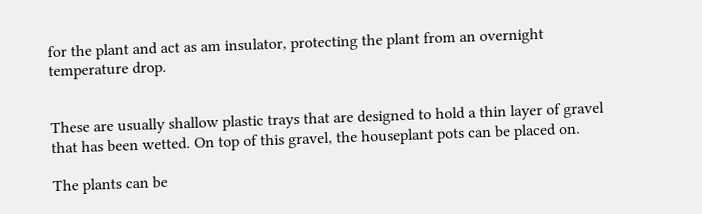for the plant and act as am insulator, protecting the plant from an overnight temperature drop.


These are usually shallow plastic trays that are designed to hold a thin layer of gravel that has been wetted. On top of this gravel, the houseplant pots can be placed on.

The plants can be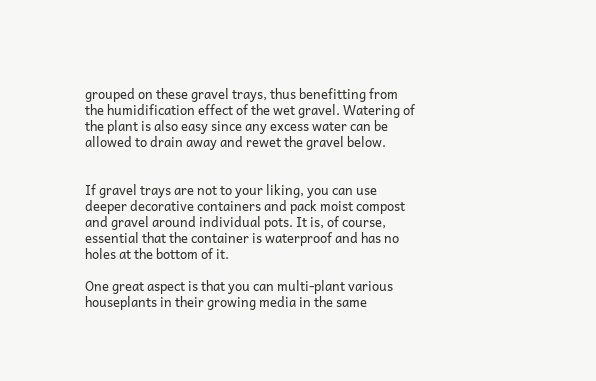grouped on these gravel trays, thus benefitting from the humidification effect of the wet gravel. Watering of the plant is also easy since any excess water can be allowed to drain away and rewet the gravel below.


If gravel trays are not to your liking, you can use deeper decorative containers and pack moist compost and gravel around individual pots. It is, of course, essential that the container is waterproof and has no holes at the bottom of it.

One great aspect is that you can multi-plant various houseplants in their growing media in the same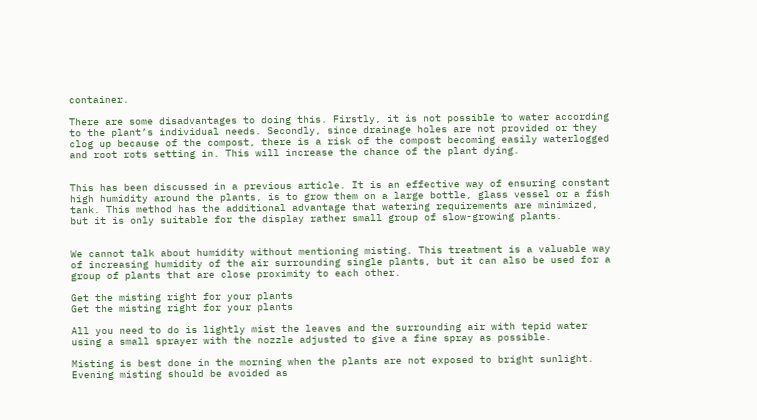container.

There are some disadvantages to doing this. Firstly, it is not possible to water according to the plant’s individual needs. Secondly, since drainage holes are not provided or they clog up because of the compost, there is a risk of the compost becoming easily waterlogged and root rots setting in. This will increase the chance of the plant dying.


This has been discussed in a previous article. It is an effective way of ensuring constant high humidity around the plants, is to grow them on a large bottle, glass vessel or a fish tank. This method has the additional advantage that watering requirements are minimized, but it is only suitable for the display rather small group of slow-growing plants.


We cannot talk about humidity without mentioning misting. This treatment is a valuable way of increasing humidity of the air surrounding single plants, but it can also be used for a group of plants that are close proximity to each other.

Get the misting right for your plants
Get the misting right for your plants

All you need to do is lightly mist the leaves and the surrounding air with tepid water using a small sprayer with the nozzle adjusted to give a fine spray as possible.

Misting is best done in the morning when the plants are not exposed to bright sunlight. Evening misting should be avoided as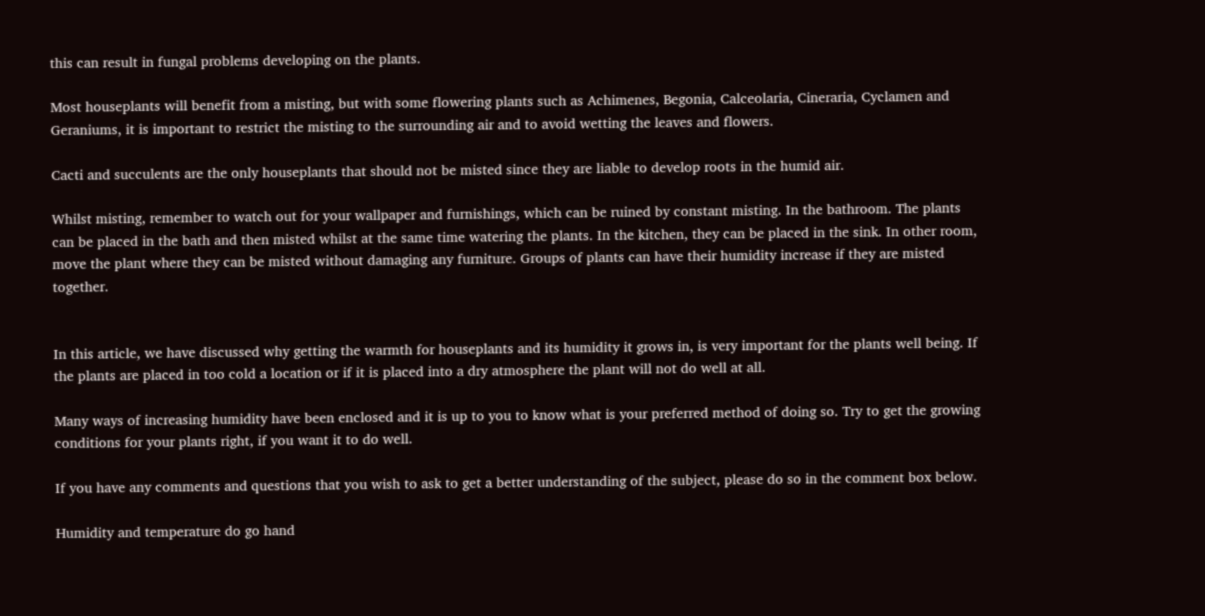this can result in fungal problems developing on the plants.

Most houseplants will benefit from a misting, but with some flowering plants such as Achimenes, Begonia, Calceolaria, Cineraria, Cyclamen and Geraniums, it is important to restrict the misting to the surrounding air and to avoid wetting the leaves and flowers.

Cacti and succulents are the only houseplants that should not be misted since they are liable to develop roots in the humid air.

Whilst misting, remember to watch out for your wallpaper and furnishings, which can be ruined by constant misting. In the bathroom. The plants can be placed in the bath and then misted whilst at the same time watering the plants. In the kitchen, they can be placed in the sink. In other room, move the plant where they can be misted without damaging any furniture. Groups of plants can have their humidity increase if they are misted together.


In this article, we have discussed why getting the warmth for houseplants and its humidity it grows in, is very important for the plants well being. If the plants are placed in too cold a location or if it is placed into a dry atmosphere the plant will not do well at all.

Many ways of increasing humidity have been enclosed and it is up to you to know what is your preferred method of doing so. Try to get the growing conditions for your plants right, if you want it to do well.

If you have any comments and questions that you wish to ask to get a better understanding of the subject, please do so in the comment box below.

Humidity and temperature do go hand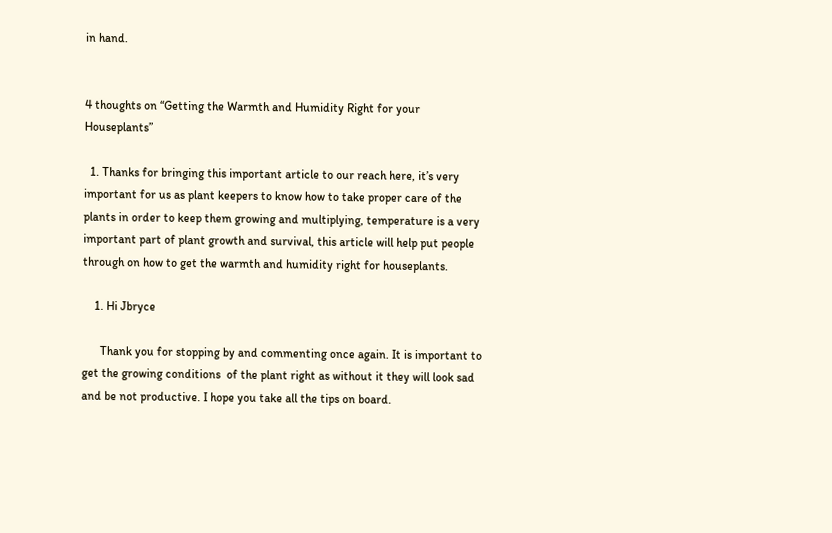in hand.


4 thoughts on “Getting the Warmth and Humidity Right for your Houseplants”

  1. Thanks for bringing this important article to our reach here, it’s very important for us as plant keepers to know how to take proper care of the plants in order to keep them growing and multiplying, temperature is a very important part of plant growth and survival, this article will help put people through on how to get the warmth and humidity right for houseplants.

    1. Hi Jbryce

      Thank you for stopping by and commenting once again. It is important to get the growing conditions  of the plant right as without it they will look sad and be not productive. I hope you take all the tips on board.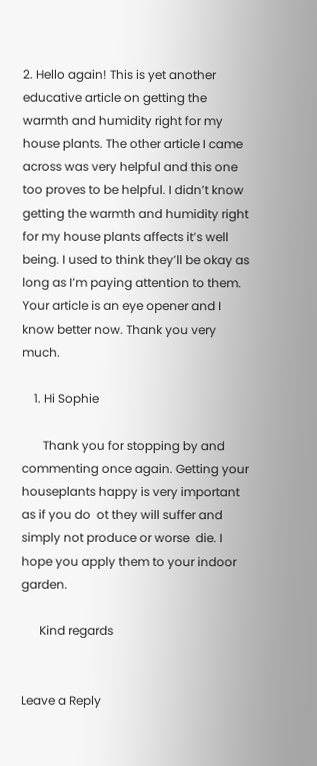2. Hello again! This is yet another educative article on getting the warmth and humidity right for my house plants. The other article I came across was very helpful and this one too proves to be helpful. I didn’t know getting the warmth and humidity right for my house plants affects it’s well being. I used to think they’ll be okay as long as I’m paying attention to them. Your article is an eye opener and I know better now. Thank you very much.

    1. Hi Sophie

       Thank you for stopping by and commenting once again. Getting your houseplants happy is very important as if you do  ot they will suffer and simply not produce or worse  die. I hope you apply them to your indoor garden.

      Kind regards


Leave a Reply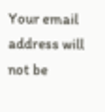Your email address will not be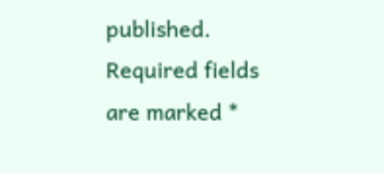published. Required fields are marked *